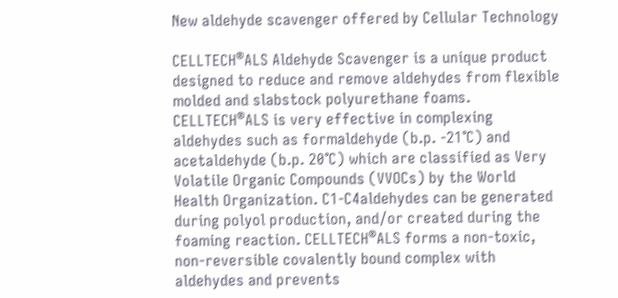New aldehyde scavenger offered by Cellular Technology

CELLTECH®ALS Aldehyde Scavenger is a unique product designed to reduce and remove aldehydes from flexible molded and slabstock polyurethane foams. CELLTECH®ALS is very effective in complexing aldehydes such as formaldehyde (b.p. -21°C) and acetaldehyde (b.p. 20°C) which are classified as Very Volatile Organic Compounds (VVOCs) by the World Health Organization. C1-C4aldehydes can be generated during polyol production, and/or created during the foaming reaction. CELLTECH®ALS forms a non-toxic, non-reversible covalently bound complex with aldehydes and prevents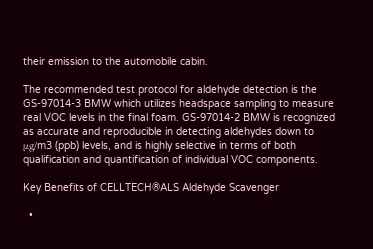their emission to the automobile cabin.

The recommended test protocol for aldehyde detection is the GS-97014-3 BMW which utilizes headspace sampling to measure real VOC levels in the final foam. GS-97014-2 BMW is recognized as accurate and reproducible in detecting aldehydes down to μg/m3 (ppb) levels, and is highly selective in terms of both qualification and quantification of individual VOC components.

Key Benefits of CELLTECH®ALS Aldehyde Scavenger

  •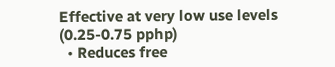Effective at very low use levels (0.25-0.75 pphp)
  • Reduces free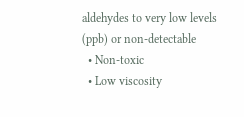aldehydes to very low levels (ppb) or non-detectable
  • Non-toxic
  • Low viscosity